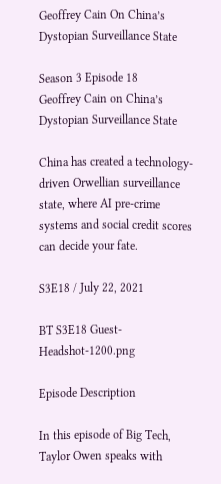Geoffrey Cain On China’s Dystopian Surveillance State

Season 3 Episode 18
Geoffrey Cain on China’s Dystopian Surveillance State

China has created a technology-driven Orwellian surveillance state, where AI pre-crime systems and social credit scores can decide your fate.

S3E18 / July 22, 2021

BT S3E18 Guest-Headshot-1200.png

Episode Description

In this episode of Big Tech, Taylor Owen speaks with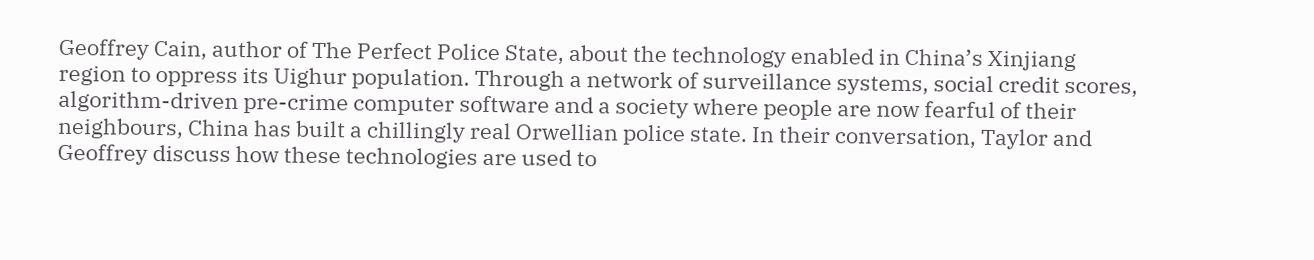Geoffrey Cain, author of The Perfect Police State, about the technology enabled in China’s Xinjiang region to oppress its Uighur population. Through a network of surveillance systems, social credit scores, algorithm-driven pre-crime computer software and a society where people are now fearful of their neighbours, China has built a chillingly real Orwellian police state. In their conversation, Taylor and Geoffrey discuss how these technologies are used to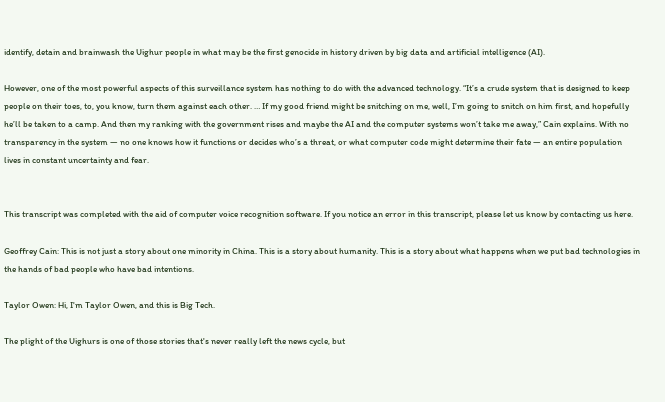identify, detain and brainwash the Uighur people in what may be the first genocide in history driven by big data and artificial intelligence (AI).

However, one of the most powerful aspects of this surveillance system has nothing to do with the advanced technology. “It’s a crude system that is designed to keep people on their toes, to, you know, turn them against each other. … If my good friend might be snitching on me, well, I’m going to snitch on him first, and hopefully he’ll be taken to a camp. And then my ranking with the government rises and maybe the AI and the computer systems won’t take me away,” Cain explains. With no transparency in the system — no one knows how it functions or decides who’s a threat, or what computer code might determine their fate — an entire population lives in constant uncertainty and fear.


This transcript was completed with the aid of computer voice recognition software. If you notice an error in this transcript, please let us know by contacting us here.

Geoffrey Cain: This is not just a story about one minority in China. This is a story about humanity. This is a story about what happens when we put bad technologies in the hands of bad people who have bad intentions.

Taylor Owen: Hi, I'm Taylor Owen, and this is Big Tech.

The plight of the Uighurs is one of those stories that's never really left the news cycle, but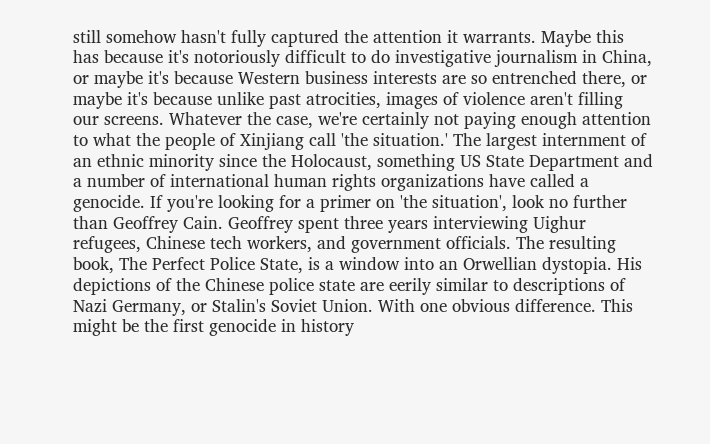still somehow hasn't fully captured the attention it warrants. Maybe this has because it's notoriously difficult to do investigative journalism in China, or maybe it's because Western business interests are so entrenched there, or maybe it's because unlike past atrocities, images of violence aren't filling our screens. Whatever the case, we're certainly not paying enough attention to what the people of Xinjiang call 'the situation.' The largest internment of an ethnic minority since the Holocaust, something US State Department and a number of international human rights organizations have called a genocide. If you're looking for a primer on 'the situation', look no further than Geoffrey Cain. Geoffrey spent three years interviewing Uighur refugees, Chinese tech workers, and government officials. The resulting book, The Perfect Police State, is a window into an Orwellian dystopia. His depictions of the Chinese police state are eerily similar to descriptions of Nazi Germany, or Stalin's Soviet Union. With one obvious difference. This might be the first genocide in history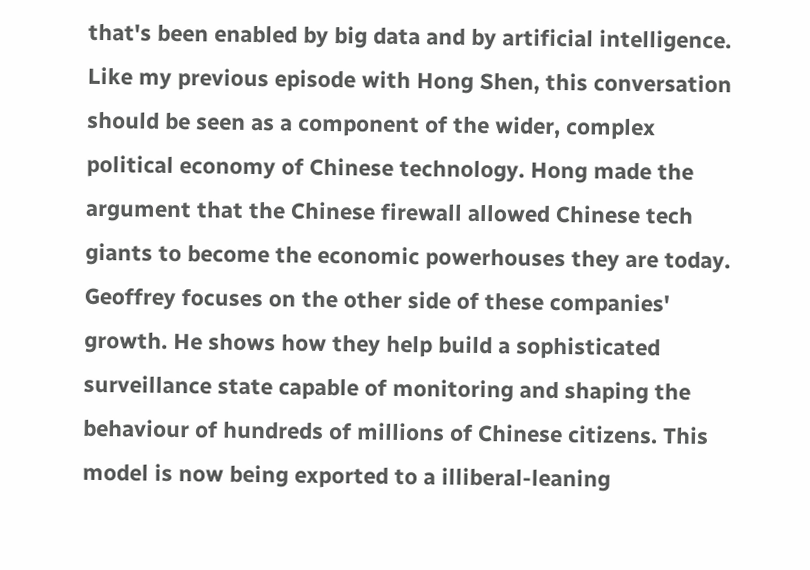that's been enabled by big data and by artificial intelligence. Like my previous episode with Hong Shen, this conversation should be seen as a component of the wider, complex political economy of Chinese technology. Hong made the argument that the Chinese firewall allowed Chinese tech giants to become the economic powerhouses they are today. Geoffrey focuses on the other side of these companies' growth. He shows how they help build a sophisticated surveillance state capable of monitoring and shaping the behaviour of hundreds of millions of Chinese citizens. This model is now being exported to a illiberal-leaning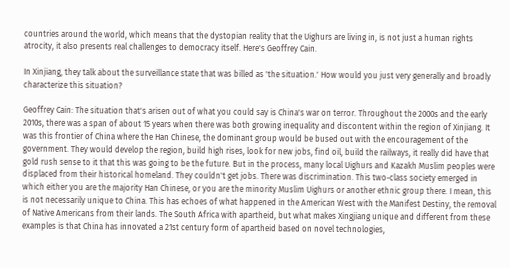countries around the world, which means that the dystopian reality that the Uighurs are living in, is not just a human rights atrocity, it also presents real challenges to democracy itself. Here's Geoffrey Cain.

In Xinjiang, they talk about the surveillance state that was billed as 'the situation.' How would you just very generally and broadly characterize this situation?

Geoffrey Cain: The situation that's arisen out of what you could say is China's war on terror. Throughout the 2000s and the early 2010s, there was a span of about 15 years when there was both growing inequality and discontent within the region of Xinjiang. It was this frontier of China where the Han Chinese, the dominant group would be bused out with the encouragement of the government. They would develop the region, build high rises, look for new jobs, find oil, build the railways, it really did have that gold rush sense to it that this was going to be the future. But in the process, many local Uighurs and Kazakh Muslim peoples were displaced from their historical homeland. They couldn't get jobs. There was discrimination. This two-class society emerged in which either you are the majority Han Chinese, or you are the minority Muslim Uighurs or another ethnic group there. I mean, this is not necessarily unique to China. This has echoes of what happened in the American West with the Manifest Destiny, the removal of Native Americans from their lands. The South Africa with apartheid, but what makes Xingjiang unique and different from these examples is that China has innovated a 21st century form of apartheid based on novel technologies,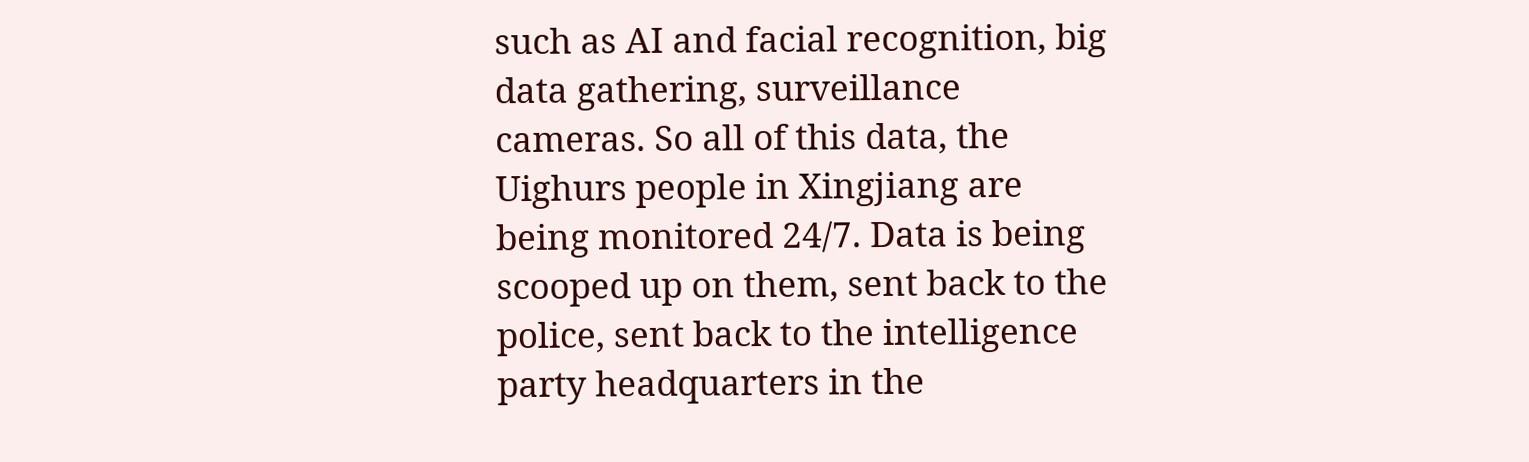such as AI and facial recognition, big data gathering, surveillance cameras. So all of this data, the Uighurs people in Xingjiang are being monitored 24/7. Data is being scooped up on them, sent back to the police, sent back to the intelligence party headquarters in the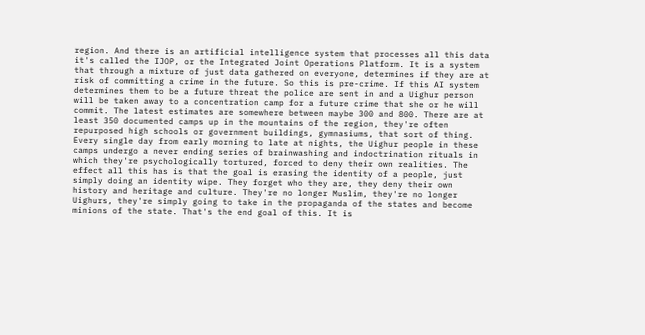region. And there is an artificial intelligence system that processes all this data it's called the IJOP, or the Integrated Joint Operations Platform. It is a system that through a mixture of just data gathered on everyone, determines if they are at risk of committing a crime in the future. So this is pre-crime. If this AI system determines them to be a future threat the police are sent in and a Uighur person will be taken away to a concentration camp for a future crime that she or he will commit. The latest estimates are somewhere between maybe 300 and 800. There are at least 350 documented camps up in the mountains of the region, they're often repurposed high schools or government buildings, gymnasiums, that sort of thing. Every single day from early morning to late at nights, the Uighur people in these camps undergo a never ending series of brainwashing and indoctrination rituals in which they're psychologically tortured, forced to deny their own realities. The effect all this has is that the goal is erasing the identity of a people, just simply doing an identity wipe. They forget who they are, they deny their own history and heritage and culture. They're no longer Muslim, they're no longer Uighurs, they're simply going to take in the propaganda of the states and become minions of the state. That's the end goal of this. It is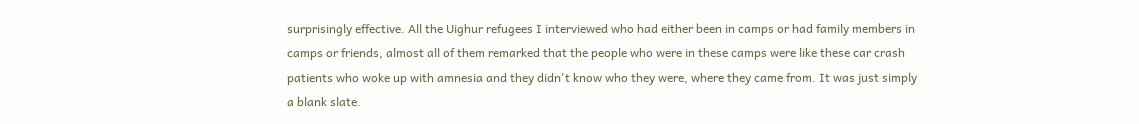surprisingly effective. All the Uighur refugees I interviewed who had either been in camps or had family members in camps or friends, almost all of them remarked that the people who were in these camps were like these car crash patients who woke up with amnesia and they didn't know who they were, where they came from. It was just simply a blank slate.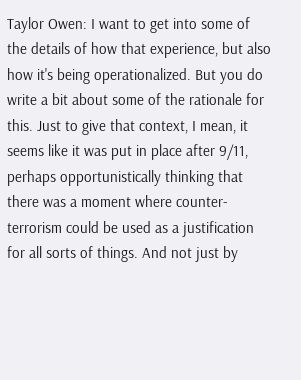Taylor Owen: I want to get into some of the details of how that experience, but also how it's being operationalized. But you do write a bit about some of the rationale for this. Just to give that context, I mean, it seems like it was put in place after 9/11, perhaps opportunistically thinking that there was a moment where counter-terrorism could be used as a justification for all sorts of things. And not just by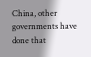China, other governments have done that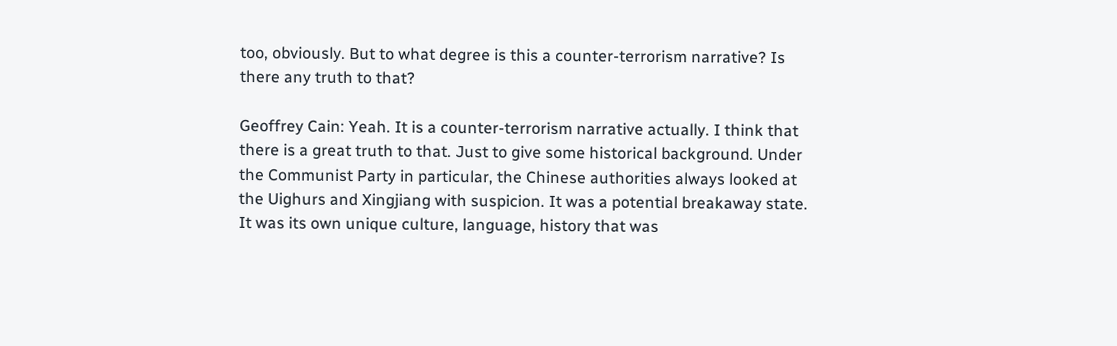too, obviously. But to what degree is this a counter-terrorism narrative? Is there any truth to that?

Geoffrey Cain: Yeah. It is a counter-terrorism narrative actually. I think that there is a great truth to that. Just to give some historical background. Under the Communist Party in particular, the Chinese authorities always looked at the Uighurs and Xingjiang with suspicion. It was a potential breakaway state. It was its own unique culture, language, history that was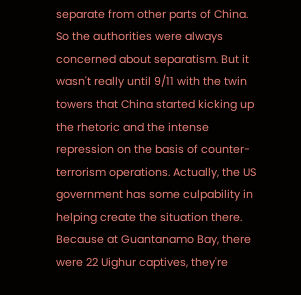separate from other parts of China. So the authorities were always concerned about separatism. But it wasn't really until 9/11 with the twin towers that China started kicking up the rhetoric and the intense repression on the basis of counter-terrorism operations. Actually, the US government has some culpability in helping create the situation there. Because at Guantanamo Bay, there were 22 Uighur captives, they're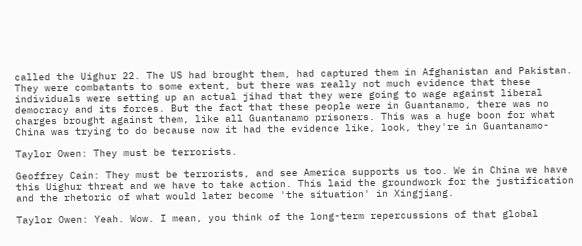called the Uighur 22. The US had brought them, had captured them in Afghanistan and Pakistan. They were combatants to some extent, but there was really not much evidence that these individuals were setting up an actual jihad that they were going to wage against liberal democracy and its forces. But the fact that these people were in Guantanamo, there was no charges brought against them, like all Guantanamo prisoners. This was a huge boon for what China was trying to do because now it had the evidence like, look, they're in Guantanamo-

Taylor Owen: They must be terrorists.

Geoffrey Cain: They must be terrorists, and see America supports us too. We in China we have this Uighur threat and we have to take action. This laid the groundwork for the justification and the rhetoric of what would later become 'the situation' in Xingjiang.

Taylor Owen: Yeah. Wow. I mean, you think of the long-term repercussions of that global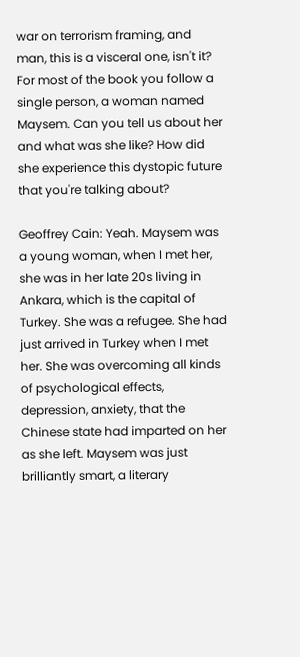war on terrorism framing, and man, this is a visceral one, isn't it? For most of the book you follow a single person, a woman named Maysem. Can you tell us about her and what was she like? How did she experience this dystopic future that you're talking about?

Geoffrey Cain: Yeah. Maysem was a young woman, when I met her, she was in her late 20s living in Ankara, which is the capital of Turkey. She was a refugee. She had just arrived in Turkey when I met her. She was overcoming all kinds of psychological effects, depression, anxiety, that the Chinese state had imparted on her as she left. Maysem was just brilliantly smart, a literary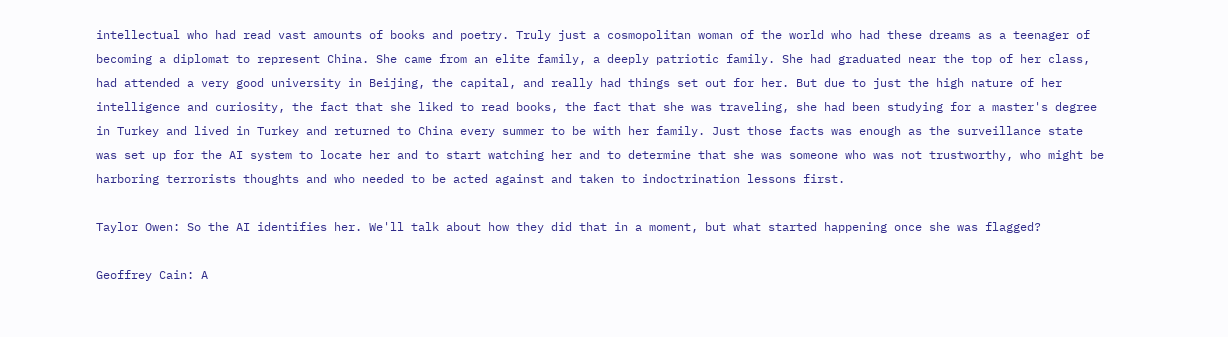intellectual who had read vast amounts of books and poetry. Truly just a cosmopolitan woman of the world who had these dreams as a teenager of becoming a diplomat to represent China. She came from an elite family, a deeply patriotic family. She had graduated near the top of her class, had attended a very good university in Beijing, the capital, and really had things set out for her. But due to just the high nature of her intelligence and curiosity, the fact that she liked to read books, the fact that she was traveling, she had been studying for a master's degree in Turkey and lived in Turkey and returned to China every summer to be with her family. Just those facts was enough as the surveillance state was set up for the AI system to locate her and to start watching her and to determine that she was someone who was not trustworthy, who might be harboring terrorists thoughts and who needed to be acted against and taken to indoctrination lessons first.

Taylor Owen: So the AI identifies her. We'll talk about how they did that in a moment, but what started happening once she was flagged?

Geoffrey Cain: A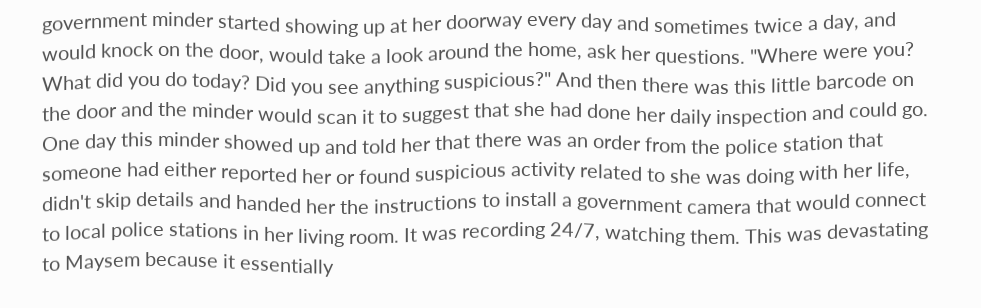government minder started showing up at her doorway every day and sometimes twice a day, and would knock on the door, would take a look around the home, ask her questions. "Where were you? What did you do today? Did you see anything suspicious?" And then there was this little barcode on the door and the minder would scan it to suggest that she had done her daily inspection and could go. One day this minder showed up and told her that there was an order from the police station that someone had either reported her or found suspicious activity related to she was doing with her life, didn't skip details and handed her the instructions to install a government camera that would connect to local police stations in her living room. It was recording 24/7, watching them. This was devastating to Maysem because it essentially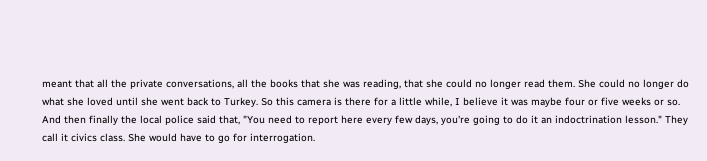meant that all the private conversations, all the books that she was reading, that she could no longer read them. She could no longer do what she loved until she went back to Turkey. So this camera is there for a little while, I believe it was maybe four or five weeks or so. And then finally the local police said that, "You need to report here every few days, you're going to do it an indoctrination lesson." They call it civics class. She would have to go for interrogation.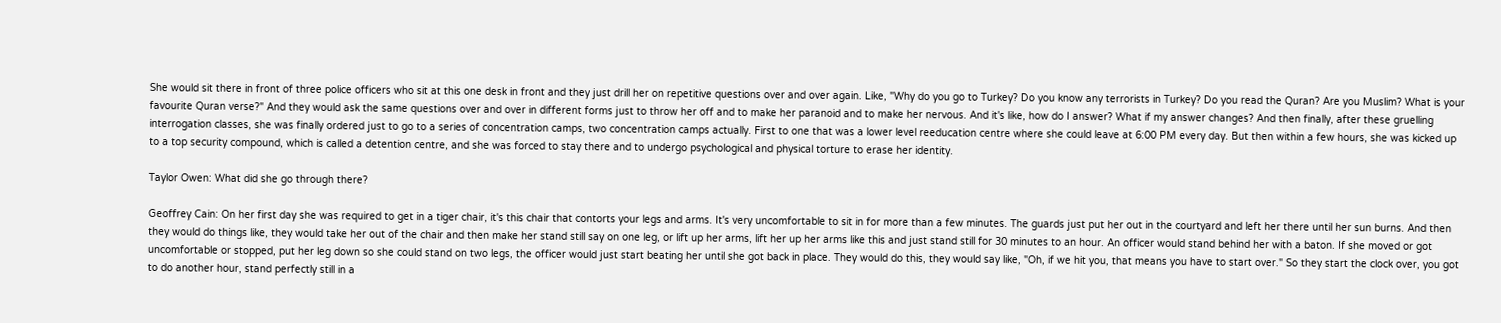She would sit there in front of three police officers who sit at this one desk in front and they just drill her on repetitive questions over and over again. Like, "Why do you go to Turkey? Do you know any terrorists in Turkey? Do you read the Quran? Are you Muslim? What is your favourite Quran verse?" And they would ask the same questions over and over in different forms just to throw her off and to make her paranoid and to make her nervous. And it's like, how do I answer? What if my answer changes? And then finally, after these gruelling interrogation classes, she was finally ordered just to go to a series of concentration camps, two concentration camps actually. First to one that was a lower level reeducation centre where she could leave at 6:00 PM every day. But then within a few hours, she was kicked up to a top security compound, which is called a detention centre, and she was forced to stay there and to undergo psychological and physical torture to erase her identity.

Taylor Owen: What did she go through there?

Geoffrey Cain: On her first day she was required to get in a tiger chair, it's this chair that contorts your legs and arms. It's very uncomfortable to sit in for more than a few minutes. The guards just put her out in the courtyard and left her there until her sun burns. And then they would do things like, they would take her out of the chair and then make her stand still say on one leg, or lift up her arms, lift her up her arms like this and just stand still for 30 minutes to an hour. An officer would stand behind her with a baton. If she moved or got uncomfortable or stopped, put her leg down so she could stand on two legs, the officer would just start beating her until she got back in place. They would do this, they would say like, "Oh, if we hit you, that means you have to start over." So they start the clock over, you got to do another hour, stand perfectly still in a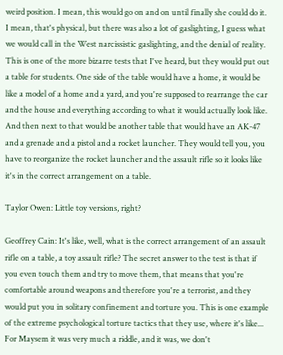weird position. I mean, this would go on and on until finally she could do it. I mean, that's physical, but there was also a lot of gaslighting, I guess what we would call in the West narcissistic gaslighting, and the denial of reality. This is one of the more bizarre tests that I've heard, but they would put out a table for students. One side of the table would have a home, it would be like a model of a home and a yard, and you're supposed to rearrange the car and the house and everything according to what it would actually look like. And then next to that would be another table that would have an AK-47 and a grenade and a pistol and a rocket launcher. They would tell you, you have to reorganize the rocket launcher and the assault rifle so it looks like it's in the correct arrangement on a table.

Taylor Owen: Little toy versions, right?

Geoffrey Cain: It's like, well, what is the correct arrangement of an assault rifle on a table, a toy assault rifle? The secret answer to the test is that if you even touch them and try to move them, that means that you're comfortable around weapons and therefore you're a terrorist, and they would put you in solitary confinement and torture you. This is one example of the extreme psychological torture tactics that they use, where it's like... For Maysem it was very much a riddle, and it was, we don't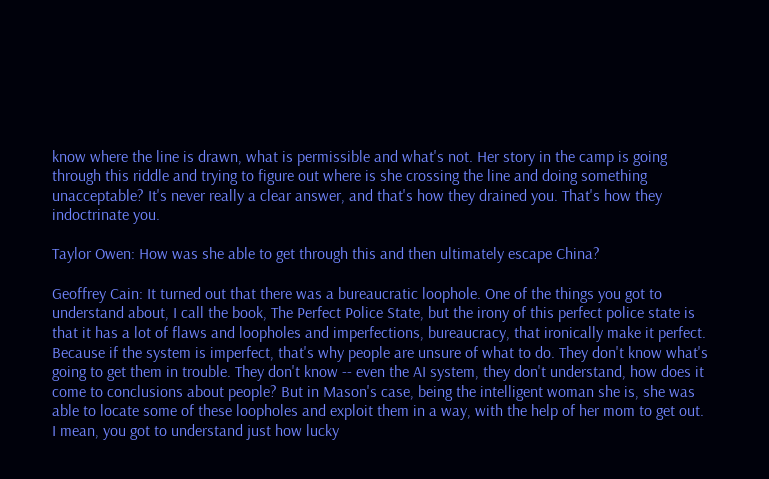know where the line is drawn, what is permissible and what's not. Her story in the camp is going through this riddle and trying to figure out where is she crossing the line and doing something unacceptable? It's never really a clear answer, and that's how they drained you. That's how they indoctrinate you.

Taylor Owen: How was she able to get through this and then ultimately escape China?

Geoffrey Cain: It turned out that there was a bureaucratic loophole. One of the things you got to understand about, I call the book, The Perfect Police State, but the irony of this perfect police state is that it has a lot of flaws and loopholes and imperfections, bureaucracy, that ironically make it perfect. Because if the system is imperfect, that's why people are unsure of what to do. They don't know what's going to get them in trouble. They don't know -- even the AI system, they don't understand, how does it come to conclusions about people? But in Mason's case, being the intelligent woman she is, she was able to locate some of these loopholes and exploit them in a way, with the help of her mom to get out. I mean, you got to understand just how lucky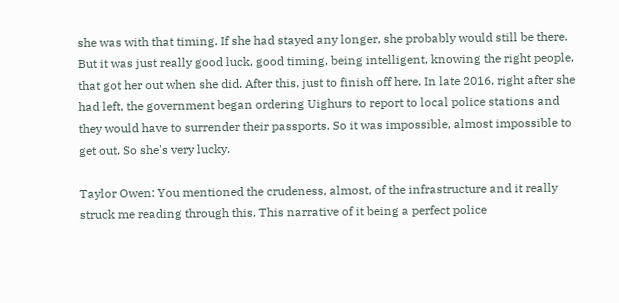she was with that timing. If she had stayed any longer, she probably would still be there. But it was just really good luck, good timing, being intelligent, knowing the right people, that got her out when she did. After this, just to finish off here. In late 2016, right after she had left, the government began ordering Uighurs to report to local police stations and they would have to surrender their passports. So it was impossible, almost impossible to get out. So she's very lucky.

Taylor Owen: You mentioned the crudeness, almost, of the infrastructure and it really struck me reading through this. This narrative of it being a perfect police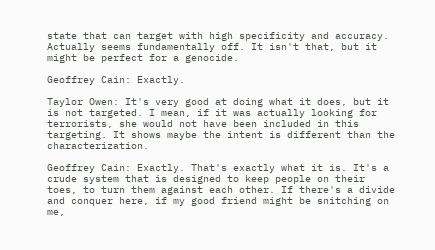state that can target with high specificity and accuracy. Actually seems fundamentally off. It isn't that, but it might be perfect for a genocide.

Geoffrey Cain: Exactly.

Taylor Owen: It's very good at doing what it does, but it is not targeted. I mean, if it was actually looking for terrorists, she would not have been included in this targeting. It shows maybe the intent is different than the characterization.

Geoffrey Cain: Exactly. That's exactly what it is. It's a crude system that is designed to keep people on their toes, to turn them against each other. If there's a divide and conquer here, if my good friend might be snitching on me,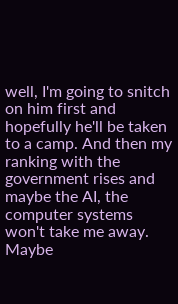well, I'm going to snitch on him first and hopefully he'll be taken to a camp. And then my ranking with the government rises and maybe the AI, the computer systems won't take me away. Maybe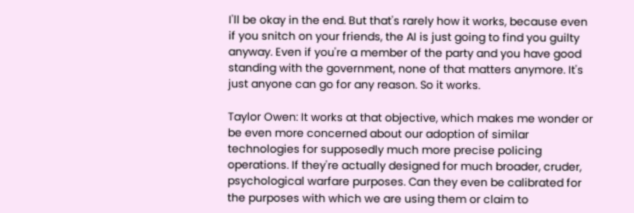I'll be okay in the end. But that's rarely how it works, because even if you snitch on your friends, the AI is just going to find you guilty anyway. Even if you're a member of the party and you have good standing with the government, none of that matters anymore. It's just anyone can go for any reason. So it works.

Taylor Owen: It works at that objective, which makes me wonder or be even more concerned about our adoption of similar technologies for supposedly much more precise policing operations. If they're actually designed for much broader, cruder, psychological warfare purposes. Can they even be calibrated for the purposes with which we are using them or claim to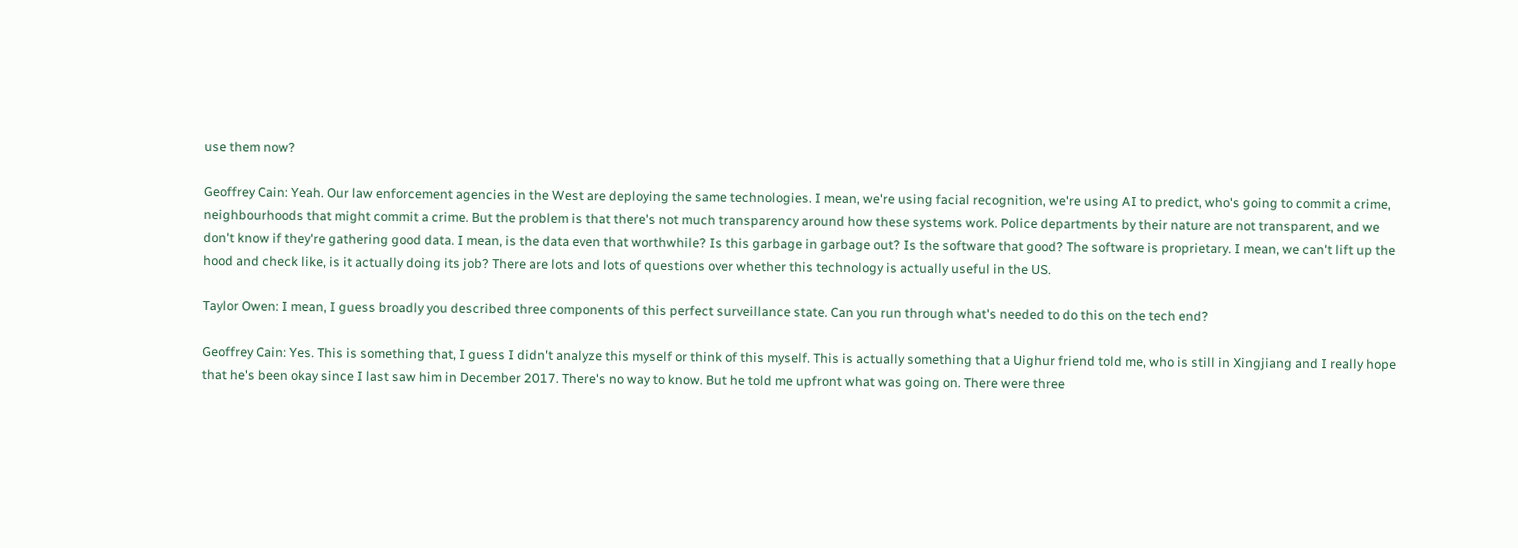use them now?

Geoffrey Cain: Yeah. Our law enforcement agencies in the West are deploying the same technologies. I mean, we're using facial recognition, we're using AI to predict, who's going to commit a crime, neighbourhoods that might commit a crime. But the problem is that there's not much transparency around how these systems work. Police departments by their nature are not transparent, and we don't know if they're gathering good data. I mean, is the data even that worthwhile? Is this garbage in garbage out? Is the software that good? The software is proprietary. I mean, we can't lift up the hood and check like, is it actually doing its job? There are lots and lots of questions over whether this technology is actually useful in the US.

Taylor Owen: I mean, I guess broadly you described three components of this perfect surveillance state. Can you run through what's needed to do this on the tech end?

Geoffrey Cain: Yes. This is something that, I guess I didn't analyze this myself or think of this myself. This is actually something that a Uighur friend told me, who is still in Xingjiang and I really hope that he's been okay since I last saw him in December 2017. There's no way to know. But he told me upfront what was going on. There were three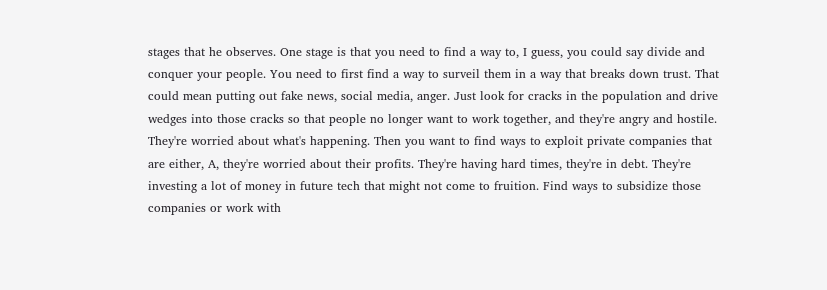stages that he observes. One stage is that you need to find a way to, I guess, you could say divide and conquer your people. You need to first find a way to surveil them in a way that breaks down trust. That could mean putting out fake news, social media, anger. Just look for cracks in the population and drive wedges into those cracks so that people no longer want to work together, and they're angry and hostile. They're worried about what's happening. Then you want to find ways to exploit private companies that are either, A, they're worried about their profits. They're having hard times, they're in debt. They're investing a lot of money in future tech that might not come to fruition. Find ways to subsidize those companies or work with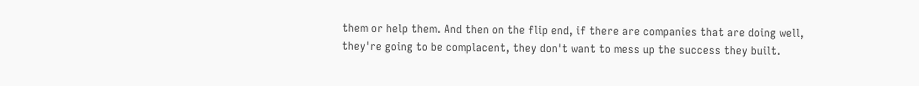them or help them. And then on the flip end, if there are companies that are doing well, they're going to be complacent, they don't want to mess up the success they built.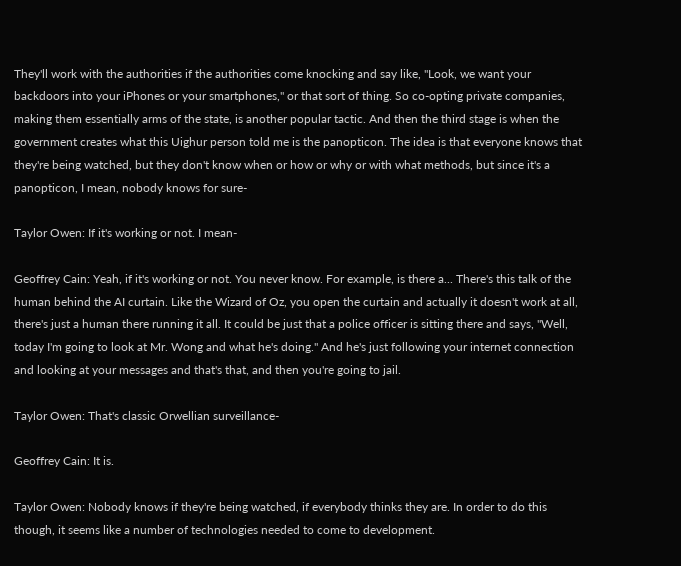They'll work with the authorities if the authorities come knocking and say like, "Look, we want your backdoors into your iPhones or your smartphones," or that sort of thing. So co-opting private companies, making them essentially arms of the state, is another popular tactic. And then the third stage is when the government creates what this Uighur person told me is the panopticon. The idea is that everyone knows that they're being watched, but they don't know when or how or why or with what methods, but since it's a panopticon, I mean, nobody knows for sure-

Taylor Owen: If it's working or not. I mean-

Geoffrey Cain: Yeah, if it's working or not. You never know. For example, is there a... There's this talk of the human behind the AI curtain. Like the Wizard of Oz, you open the curtain and actually it doesn't work at all, there's just a human there running it all. It could be just that a police officer is sitting there and says, "Well, today I'm going to look at Mr. Wong and what he's doing." And he's just following your internet connection and looking at your messages and that's that, and then you're going to jail.

Taylor Owen: That's classic Orwellian surveillance-

Geoffrey Cain: It is.

Taylor Owen: Nobody knows if they're being watched, if everybody thinks they are. In order to do this though, it seems like a number of technologies needed to come to development.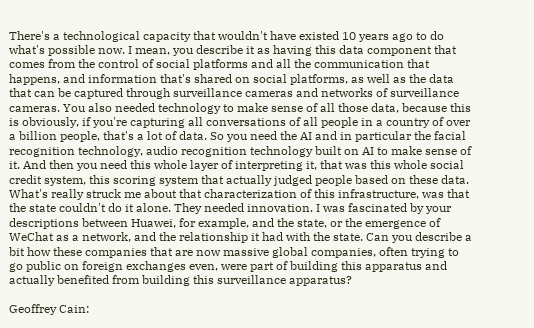There's a technological capacity that wouldn't have existed 10 years ago to do what's possible now. I mean, you describe it as having this data component that comes from the control of social platforms and all the communication that happens, and information that's shared on social platforms, as well as the data that can be captured through surveillance cameras and networks of surveillance cameras. You also needed technology to make sense of all those data, because this is obviously, if you're capturing all conversations of all people in a country of over a billion people, that's a lot of data. So you need the AI and in particular the facial recognition technology, audio recognition technology built on AI to make sense of it. And then you need this whole layer of interpreting it, that was this whole social credit system, this scoring system that actually judged people based on these data. What's really struck me about that characterization of this infrastructure, was that the state couldn't do it alone. They needed innovation. I was fascinated by your descriptions between Huawei, for example, and the state, or the emergence of WeChat as a network, and the relationship it had with the state. Can you describe a bit how these companies that are now massive global companies, often trying to go public on foreign exchanges even, were part of building this apparatus and actually benefited from building this surveillance apparatus?

Geoffrey Cain: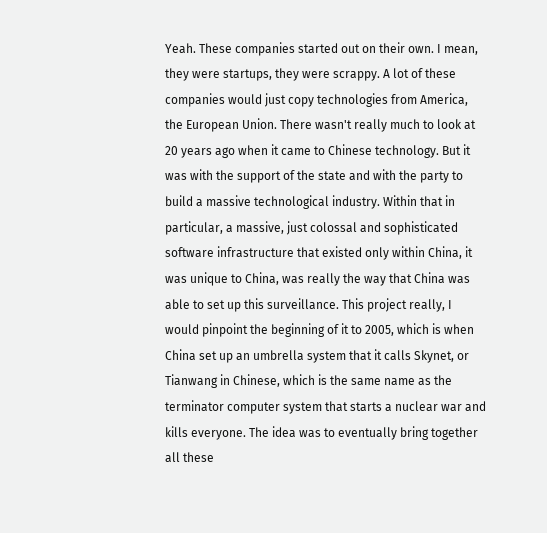Yeah. These companies started out on their own. I mean, they were startups, they were scrappy. A lot of these companies would just copy technologies from America, the European Union. There wasn't really much to look at 20 years ago when it came to Chinese technology. But it was with the support of the state and with the party to build a massive technological industry. Within that in particular, a massive, just colossal and sophisticated software infrastructure that existed only within China, it was unique to China, was really the way that China was able to set up this surveillance. This project really, I would pinpoint the beginning of it to 2005, which is when China set up an umbrella system that it calls Skynet, or Tianwang in Chinese, which is the same name as the terminator computer system that starts a nuclear war and kills everyone. The idea was to eventually bring together all these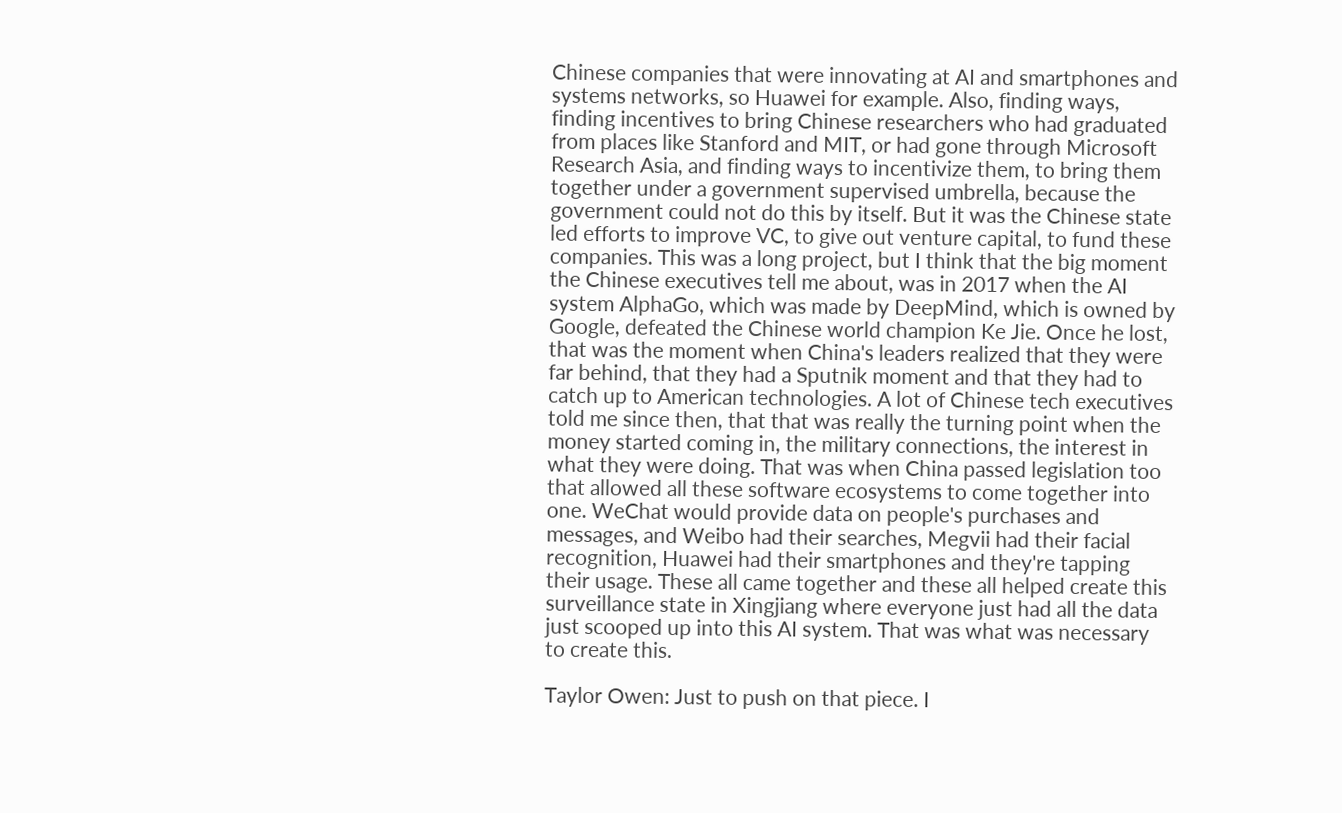Chinese companies that were innovating at AI and smartphones and systems networks, so Huawei for example. Also, finding ways, finding incentives to bring Chinese researchers who had graduated from places like Stanford and MIT, or had gone through Microsoft Research Asia, and finding ways to incentivize them, to bring them together under a government supervised umbrella, because the government could not do this by itself. But it was the Chinese state led efforts to improve VC, to give out venture capital, to fund these companies. This was a long project, but I think that the big moment the Chinese executives tell me about, was in 2017 when the AI system AlphaGo, which was made by DeepMind, which is owned by Google, defeated the Chinese world champion Ke Jie. Once he lost, that was the moment when China's leaders realized that they were far behind, that they had a Sputnik moment and that they had to catch up to American technologies. A lot of Chinese tech executives told me since then, that that was really the turning point when the money started coming in, the military connections, the interest in what they were doing. That was when China passed legislation too that allowed all these software ecosystems to come together into one. WeChat would provide data on people's purchases and messages, and Weibo had their searches, Megvii had their facial recognition, Huawei had their smartphones and they're tapping their usage. These all came together and these all helped create this surveillance state in Xingjiang where everyone just had all the data just scooped up into this AI system. That was what was necessary to create this.

Taylor Owen: Just to push on that piece. I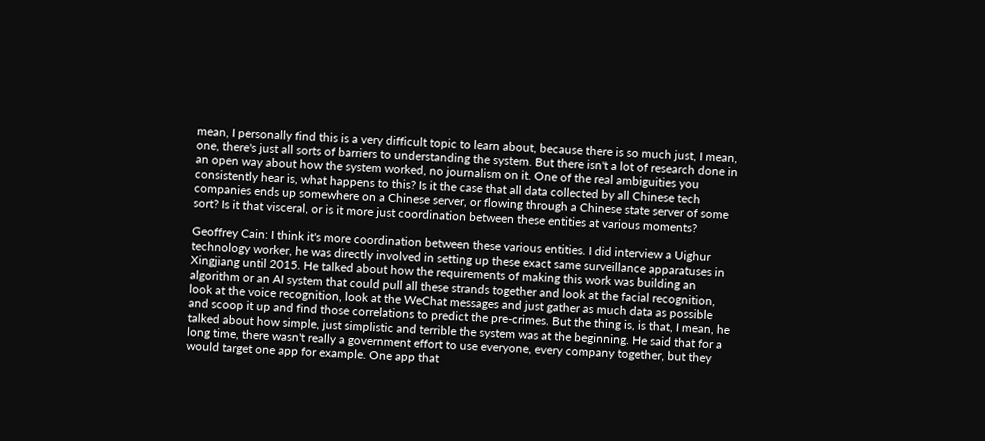mean, I personally find this is a very difficult topic to learn about, because there is so much just, I mean, one, there's just all sorts of barriers to understanding the system. But there isn't a lot of research done in an open way about how the system worked, no journalism on it. One of the real ambiguities you consistently hear is, what happens to this? Is it the case that all data collected by all Chinese tech companies ends up somewhere on a Chinese server, or flowing through a Chinese state server of some sort? Is it that visceral, or is it more just coordination between these entities at various moments?

Geoffrey Cain: I think it's more coordination between these various entities. I did interview a Uighur technology worker, he was directly involved in setting up these exact same surveillance apparatuses in Xingjiang until 2015. He talked about how the requirements of making this work was building an algorithm or an AI system that could pull all these strands together and look at the facial recognition, look at the voice recognition, look at the WeChat messages and just gather as much data as possible and scoop it up and find those correlations to predict the pre-crimes. But the thing is, is that, I mean, he talked about how simple, just simplistic and terrible the system was at the beginning. He said that for a long time, there wasn't really a government effort to use everyone, every company together, but they would target one app for example. One app that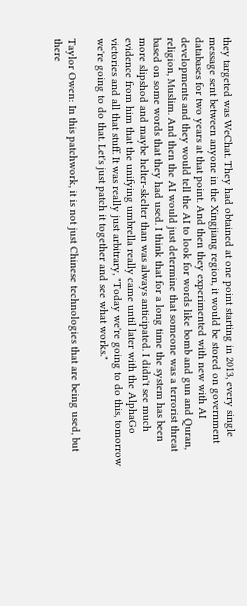they targeted was WeChat. They had obtained at one point starting in 2013, every single message sent between anyone in the Xingjiang region, it would be stored on government databases for two years at that point. And then they experimented with new with AI developments and they would tell the AI to look for words like bomb and gun and Quran, religion, Muslim. And then the AI would just determine that someone was a terrorist threat based on some words that they had used. I think that for a long time the system has been more slipshod and maybe helter-skelter than was always anticipated. I didn't see much evidence from him that the unifying umbrella really came until later with the AlphaGo victories and all that stuff. It was really just arbitrary, "Today we're going to do this, tomorrow we're going to do that. Let's just patch it together and see what works."

Taylor Owen: In this patchwork, it is not just Chinese technologies that are being used, but there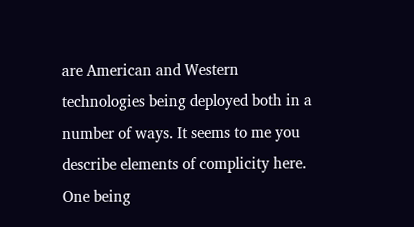are American and Western technologies being deployed both in a number of ways. It seems to me you describe elements of complicity here. One being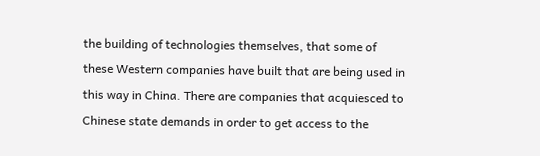the building of technologies themselves, that some of these Western companies have built that are being used in this way in China. There are companies that acquiesced to Chinese state demands in order to get access to the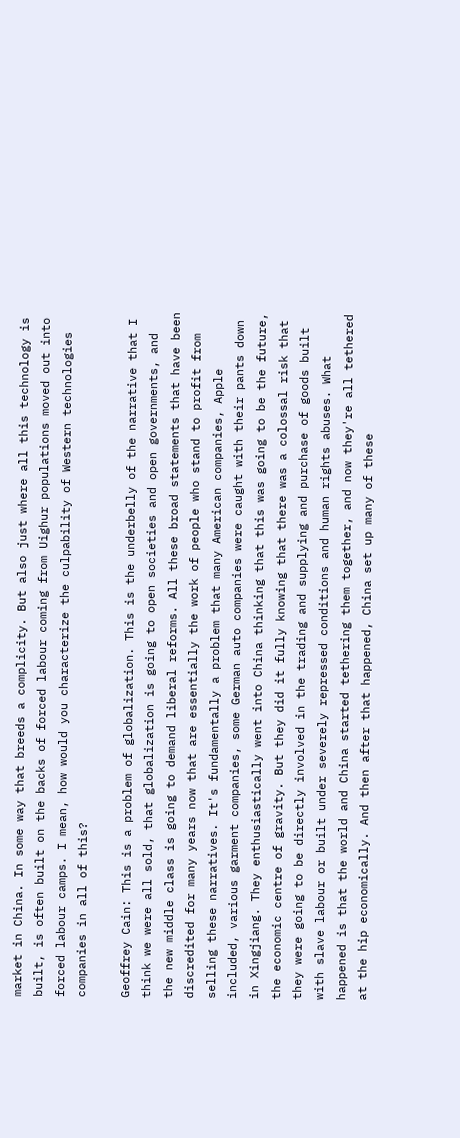market in China. In some way that breeds a complicity. But also just where all this technology is built, is often built on the backs of forced labour coming from Uighur populations moved out into forced labour camps. I mean, how would you characterize the culpability of Western technologies companies in all of this?

Geoffrey Cain: This is a problem of globalization. This is the underbelly of the narrative that I think we were all sold, that globalization is going to open societies and open governments, and the new middle class is going to demand liberal reforms. All these broad statements that have been discredited for many years now that are essentially the work of people who stand to profit from selling these narratives. It's fundamentally a problem that many American companies, Apple included, various garment companies, some German auto companies were caught with their pants down in Xingjiang. They enthusiastically went into China thinking that this was going to be the future, the economic centre of gravity. But they did it fully knowing that there was a colossal risk that they were going to be directly involved in the trading and supplying and purchase of goods built with slave labour or built under severely repressed conditions and human rights abuses. What happened is that the world and China started tethering them together, and now they're all tethered at the hip economically. And then after that happened, China set up many of these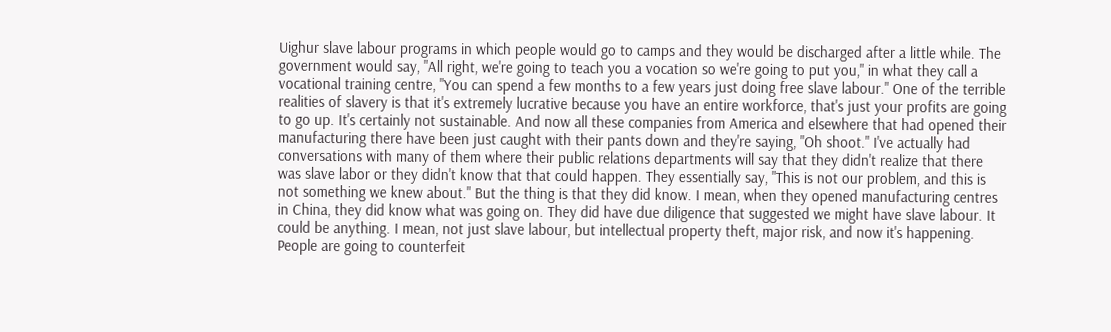Uighur slave labour programs in which people would go to camps and they would be discharged after a little while. The government would say, "All right, we're going to teach you a vocation so we're going to put you," in what they call a vocational training centre, "You can spend a few months to a few years just doing free slave labour." One of the terrible realities of slavery is that it's extremely lucrative because you have an entire workforce, that's just your profits are going to go up. It's certainly not sustainable. And now all these companies from America and elsewhere that had opened their manufacturing there have been just caught with their pants down and they're saying, "Oh shoot." I've actually had conversations with many of them where their public relations departments will say that they didn't realize that there was slave labor or they didn't know that that could happen. They essentially say, "This is not our problem, and this is not something we knew about." But the thing is that they did know. I mean, when they opened manufacturing centres in China, they did know what was going on. They did have due diligence that suggested we might have slave labour. It could be anything. I mean, not just slave labour, but intellectual property theft, major risk, and now it's happening. People are going to counterfeit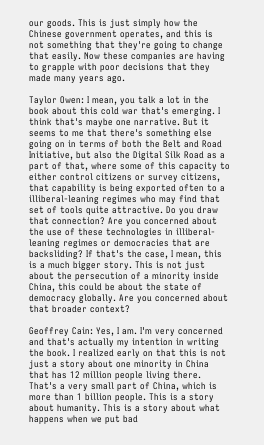our goods. This is just simply how the Chinese government operates, and this is not something that they're going to change that easily. Now these companies are having to grapple with poor decisions that they made many years ago.

Taylor Owen: I mean, you talk a lot in the book about this cold war that's emerging. I think that's maybe one narrative. But it seems to me that there's something else going on in terms of both the Belt and Road Initiative, but also the Digital Silk Road as a part of that, where some of this capacity to either control citizens or survey citizens, that capability is being exported often to a illiberal-leaning regimes who may find that set of tools quite attractive. Do you draw that connection? Are you concerned about the use of these technologies in illiberal-leaning regimes or democracies that are backsliding? If that's the case, I mean, this is a much bigger story. This is not just about the persecution of a minority inside China, this could be about the state of democracy globally. Are you concerned about that broader context?

Geoffrey Cain: Yes, I am. I'm very concerned and that's actually my intention in writing the book. I realized early on that this is not just a story about one minority in China that has 12 million people living there. That's a very small part of China, which is more than 1 billion people. This is a story about humanity. This is a story about what happens when we put bad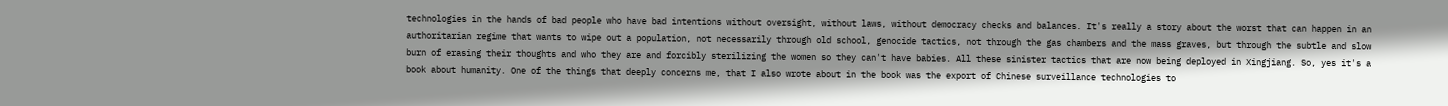technologies in the hands of bad people who have bad intentions without oversight, without laws, without democracy checks and balances. It's really a story about the worst that can happen in an authoritarian regime that wants to wipe out a population, not necessarily through old school, genocide tactics, not through the gas chambers and the mass graves, but through the subtle and slow burn of erasing their thoughts and who they are and forcibly sterilizing the women so they can't have babies. All these sinister tactics that are now being deployed in Xingjiang. So, yes it's a book about humanity. One of the things that deeply concerns me, that I also wrote about in the book was the export of Chinese surveillance technologies to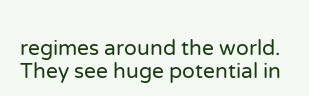regimes around the world. They see huge potential in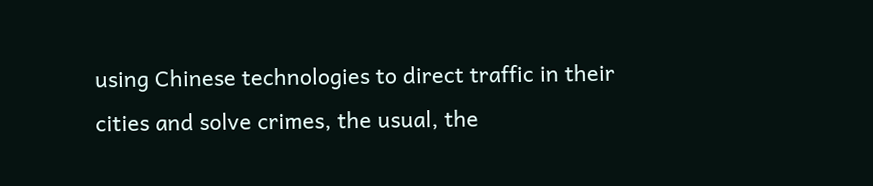using Chinese technologies to direct traffic in their cities and solve crimes, the usual, the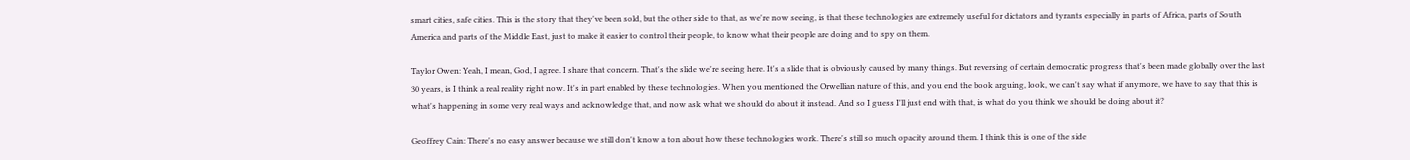smart cities, safe cities. This is the story that they've been sold, but the other side to that, as we're now seeing, is that these technologies are extremely useful for dictators and tyrants especially in parts of Africa, parts of South America and parts of the Middle East, just to make it easier to control their people, to know what their people are doing and to spy on them.

Taylor Owen: Yeah, I mean, God, I agree. I share that concern. That's the slide we're seeing here. It's a slide that is obviously caused by many things. But reversing of certain democratic progress that's been made globally over the last 30 years, is I think a real reality right now. It's in part enabled by these technologies. When you mentioned the Orwellian nature of this, and you end the book arguing, look, we can't say what if anymore, we have to say that this is what's happening in some very real ways and acknowledge that, and now ask what we should do about it instead. And so I guess I'll just end with that, is what do you think we should be doing about it?

Geoffrey Cain: There's no easy answer because we still don't know a ton about how these technologies work. There's still so much opacity around them. I think this is one of the side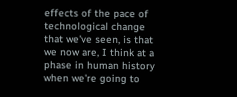effects of the pace of technological change that we've seen, is that we now are, I think at a phase in human history when we're going to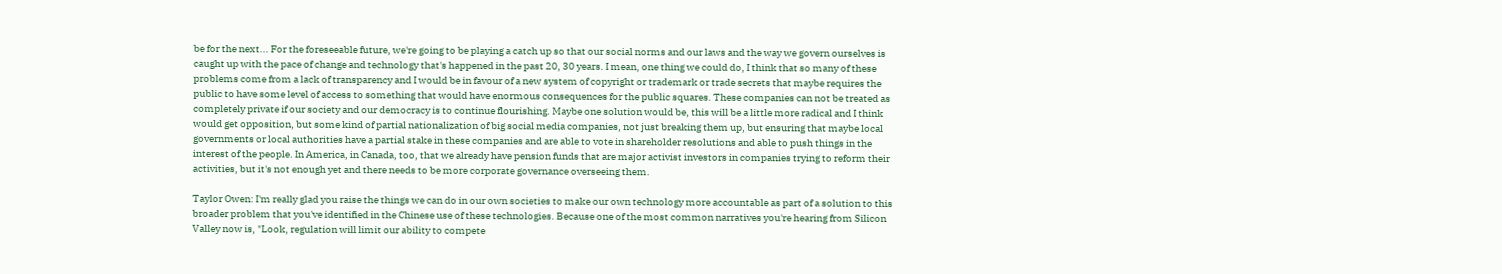be for the next... For the foreseeable future, we're going to be playing a catch up so that our social norms and our laws and the way we govern ourselves is caught up with the pace of change and technology that's happened in the past 20, 30 years. I mean, one thing we could do, I think that so many of these problems come from a lack of transparency and I would be in favour of a new system of copyright or trademark or trade secrets that maybe requires the public to have some level of access to something that would have enormous consequences for the public squares. These companies can not be treated as completely private if our society and our democracy is to continue flourishing. Maybe one solution would be, this will be a little more radical and I think would get opposition, but some kind of partial nationalization of big social media companies, not just breaking them up, but ensuring that maybe local governments or local authorities have a partial stake in these companies and are able to vote in shareholder resolutions and able to push things in the interest of the people. In America, in Canada, too, that we already have pension funds that are major activist investors in companies trying to reform their activities, but it's not enough yet and there needs to be more corporate governance overseeing them.

Taylor Owen: I'm really glad you raise the things we can do in our own societies to make our own technology more accountable as part of a solution to this broader problem that you've identified in the Chinese use of these technologies. Because one of the most common narratives you're hearing from Silicon Valley now is, "Look, regulation will limit our ability to compete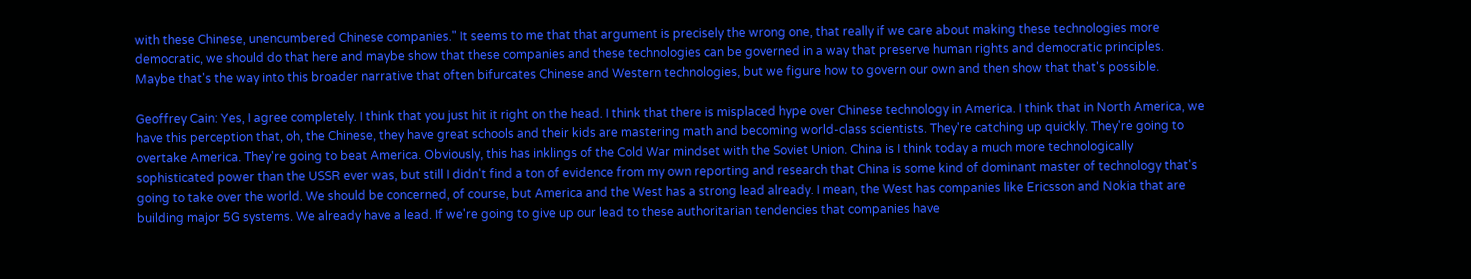with these Chinese, unencumbered Chinese companies." It seems to me that that argument is precisely the wrong one, that really if we care about making these technologies more democratic, we should do that here and maybe show that these companies and these technologies can be governed in a way that preserve human rights and democratic principles. Maybe that's the way into this broader narrative that often bifurcates Chinese and Western technologies, but we figure how to govern our own and then show that that's possible.

Geoffrey Cain: Yes, I agree completely. I think that you just hit it right on the head. I think that there is misplaced hype over Chinese technology in America. I think that in North America, we have this perception that, oh, the Chinese, they have great schools and their kids are mastering math and becoming world-class scientists. They're catching up quickly. They're going to overtake America. They're going to beat America. Obviously, this has inklings of the Cold War mindset with the Soviet Union. China is I think today a much more technologically sophisticated power than the USSR ever was, but still I didn't find a ton of evidence from my own reporting and research that China is some kind of dominant master of technology that's going to take over the world. We should be concerned, of course, but America and the West has a strong lead already. I mean, the West has companies like Ericsson and Nokia that are building major 5G systems. We already have a lead. If we're going to give up our lead to these authoritarian tendencies that companies have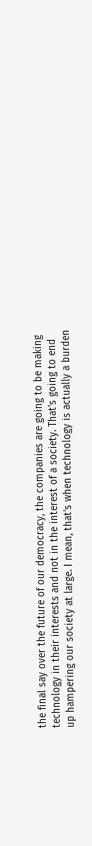the final say over the future of our democracy, the companies are going to be making technology in their interests and not in the interest of a society. That's going to end up hampering our society at large. I mean, that's when technology is actually a burden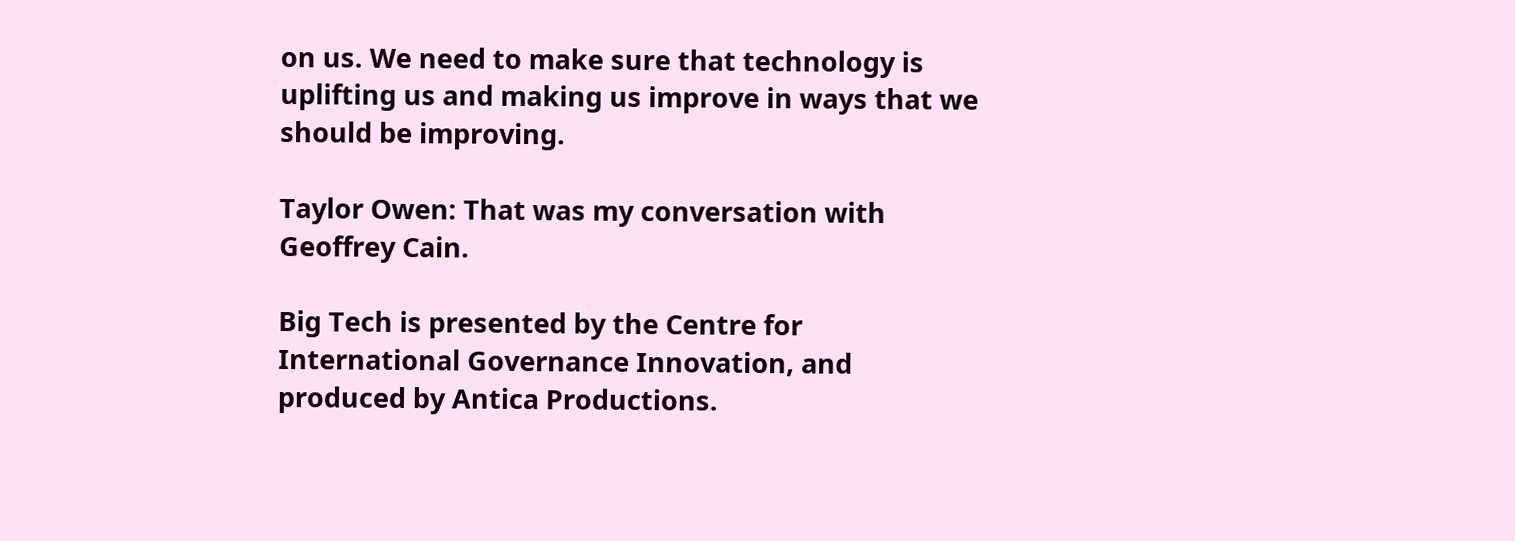on us. We need to make sure that technology is uplifting us and making us improve in ways that we should be improving.

Taylor Owen: That was my conversation with Geoffrey Cain.

Big Tech is presented by the Centre for International Governance Innovation, and produced by Antica Productions.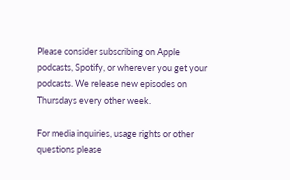Please consider subscribing on Apple podcasts, Spotify, or wherever you get your podcasts. We release new episodes on Thursdays every other week.

For media inquiries, usage rights or other questions please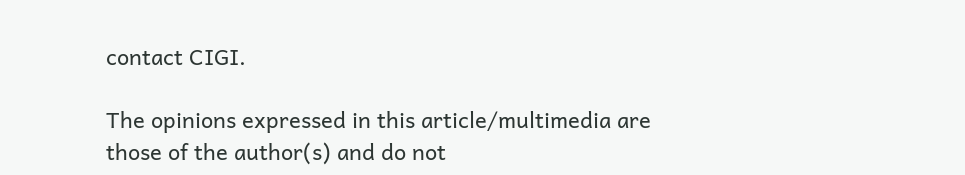contact CIGI.

The opinions expressed in this article/multimedia are those of the author(s) and do not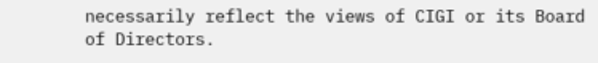necessarily reflect the views of CIGI or its Board of Directors.